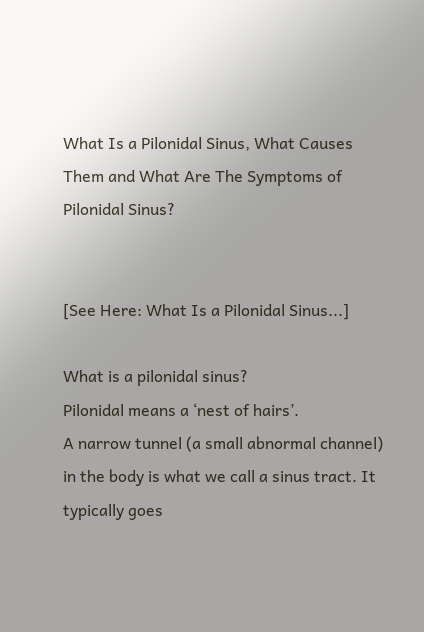What Is a Pilonidal Sinus, What Causes Them and What Are The Symptoms of Pilonidal Sinus?


[See Here: What Is a Pilonidal Sinus...]

What is a pilonidal sinus?
Pilonidal means a ‘nest of hairs’.
A narrow tunnel (a small abnormal channel) in the body is what we call a sinus tract. It typically goes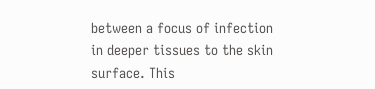between a focus of infection in deeper tissues to the skin surface. This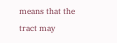means that the tract may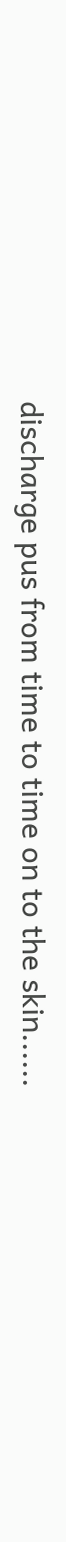discharge pus from time to time on to the skin......